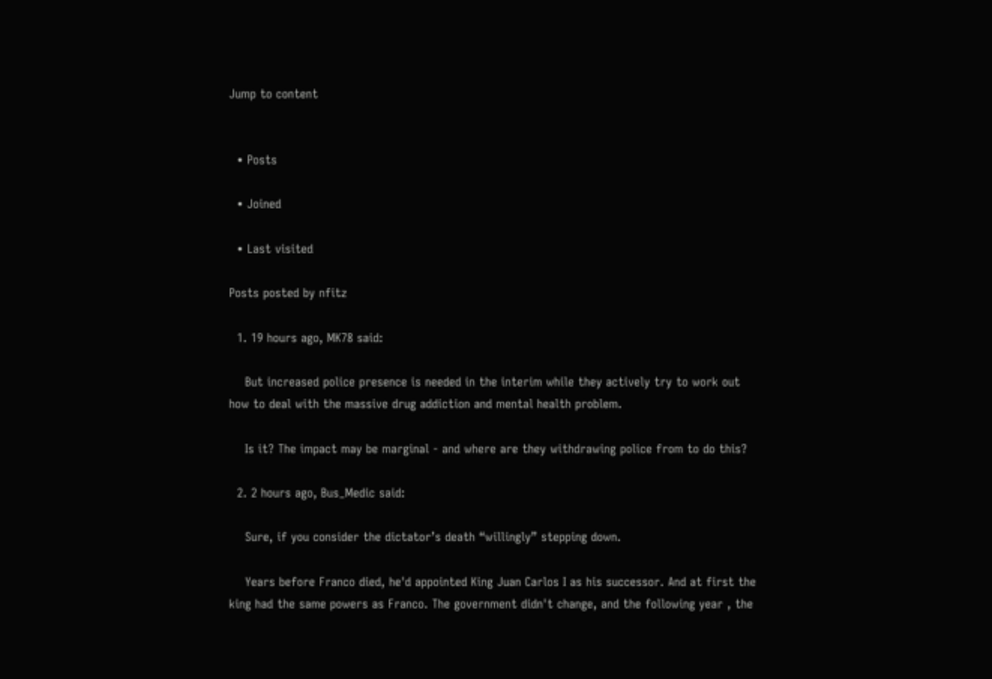Jump to content


  • Posts

  • Joined

  • Last visited

Posts posted by nfitz

  1. 19 hours ago, MK78 said:

    But increased police presence is needed in the interim while they actively try to work out how to deal with the massive drug addiction and mental health problem.

    Is it? The impact may be marginal - and where are they withdrawing police from to do this?

  2. 2 hours ago, Bus_Medic said:

    Sure, if you consider the dictator’s death “willingly” stepping down.

    Years before Franco died, he'd appointed King Juan Carlos I as his successor. And at first the king had the same powers as Franco. The government didn't change, and the following year , the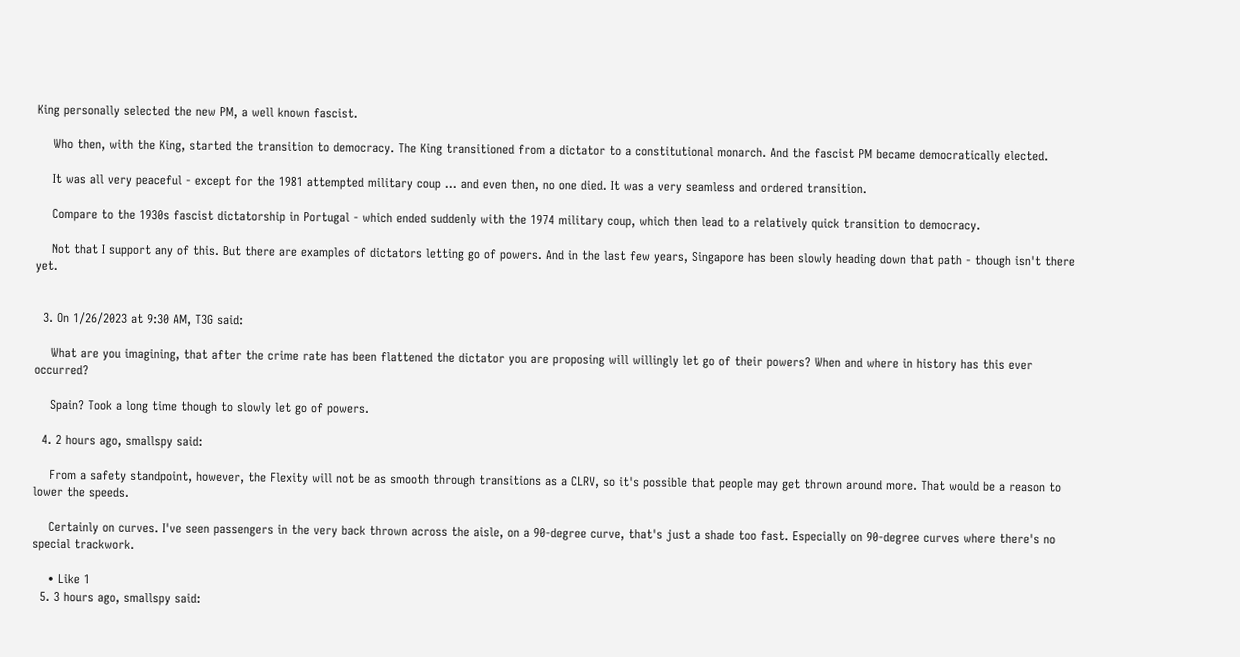King personally selected the new PM, a well known fascist.

    Who then, with the King, started the transition to democracy. The King transitioned from a dictator to a constitutional monarch. And the fascist PM became democratically elected.

    It was all very peaceful - except for the 1981 attempted military coup ... and even then, no one died. It was a very seamless and ordered transition.

    Compare to the 1930s fascist dictatorship in Portugal - which ended suddenly with the 1974 military coup, which then lead to a relatively quick transition to democracy.

    Not that I support any of this. But there are examples of dictators letting go of powers. And in the last few years, Singapore has been slowly heading down that path - though isn't there yet.


  3. On 1/26/2023 at 9:30 AM, T3G said:

    What are you imagining, that after the crime rate has been flattened the dictator you are proposing will willingly let go of their powers? When and where in history has this ever occurred?

    Spain? Took a long time though to slowly let go of powers.

  4. 2 hours ago, smallspy said:

    From a safety standpoint, however, the Flexity will not be as smooth through transitions as a CLRV, so it's possible that people may get thrown around more. That would be a reason to lower the speeds.

    Certainly on curves. I've seen passengers in the very back thrown across the aisle, on a 90-degree curve, that's just a shade too fast. Especially on 90-degree curves where there's no special trackwork.

    • Like 1
  5. 3 hours ago, smallspy said: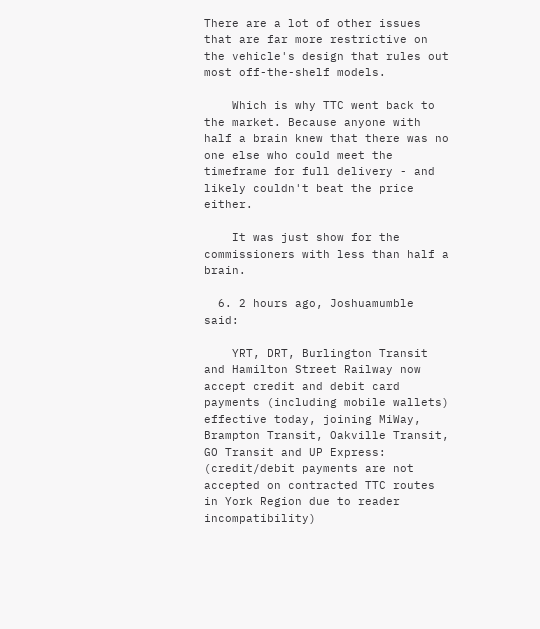There are a lot of other issues that are far more restrictive on the vehicle's design that rules out most off-the-shelf models.

    Which is why TTC went back to the market. Because anyone with half a brain knew that there was no one else who could meet the timeframe for full delivery - and likely couldn't beat the price either.

    It was just show for the commissioners with less than half a brain.

  6. 2 hours ago, Joshuamumble said:

    YRT, DRT, Burlington Transit and Hamilton Street Railway now accept credit and debit card payments (including mobile wallets) effective today, joining MiWay, Brampton Transit, Oakville Transit, GO Transit and UP Express: (credit/debit payments are not accepted on contracted TTC routes in York Region due to reader incompatibility)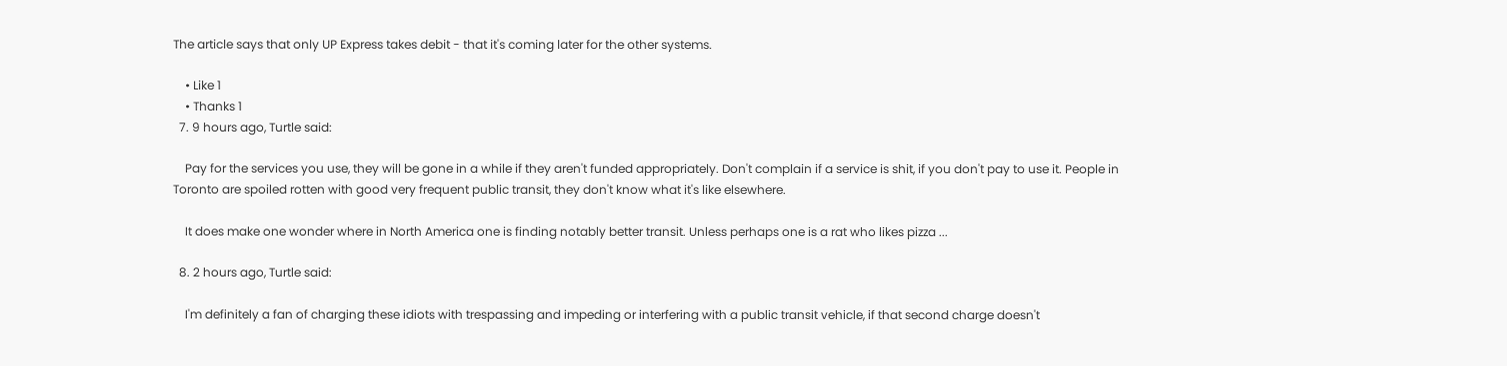The article says that only UP Express takes debit - that it's coming later for the other systems.

    • Like 1
    • Thanks 1
  7. 9 hours ago, Turtle said:

    Pay for the services you use, they will be gone in a while if they aren't funded appropriately. Don't complain if a service is shit, if you don't pay to use it. People in Toronto are spoiled rotten with good very frequent public transit, they don't know what it's like elsewhere.

    It does make one wonder where in North America one is finding notably better transit. Unless perhaps one is a rat who likes pizza ...

  8. 2 hours ago, Turtle said:

    I'm definitely a fan of charging these idiots with trespassing and impeding or interfering with a public transit vehicle, if that second charge doesn't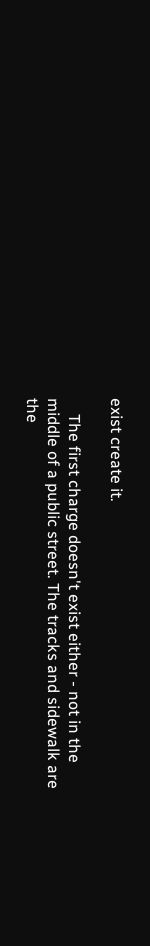exist create it.

    The first charge doesn't exist either - not in the middle of a public street. The tracks and sidewalk are the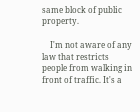same block of public property.

    I'm not aware of any law that restricts people from walking in front of traffic. It's a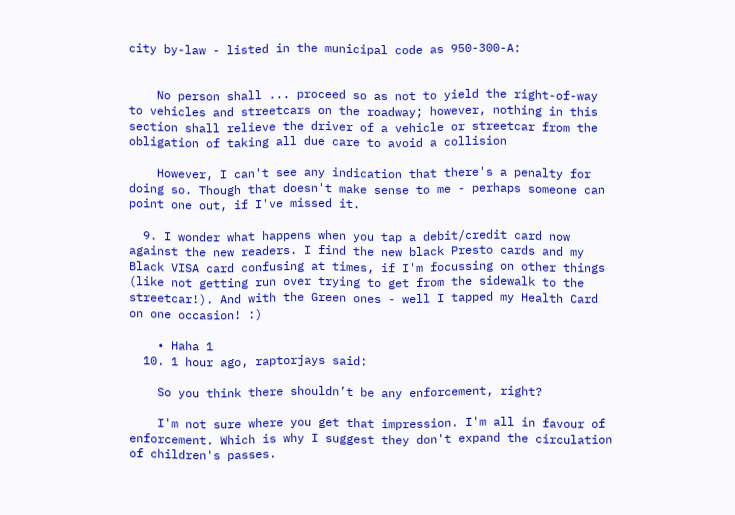city by-law - listed in the municipal code as 950-300-A:


    No person shall ... proceed so as not to yield the right-of-way to vehicles and streetcars on the roadway; however, nothing in this section shall relieve the driver of a vehicle or streetcar from the obligation of taking all due care to avoid a collision

    However, I can't see any indication that there's a penalty for doing so. Though that doesn't make sense to me - perhaps someone can point one out, if I've missed it.

  9. I wonder what happens when you tap a debit/credit card now against the new readers. I find the new black Presto cards and my Black VISA card confusing at times, if I'm focussing on other things (like not getting run over trying to get from the sidewalk to the streetcar!). And with the Green ones - well I tapped my Health Card on one occasion! :)

    • Haha 1
  10. 1 hour ago, raptorjays said:

    So you think there shouldn’t be any enforcement, right?

    I'm not sure where you get that impression. I'm all in favour of enforcement. Which is why I suggest they don't expand the circulation of children's passes.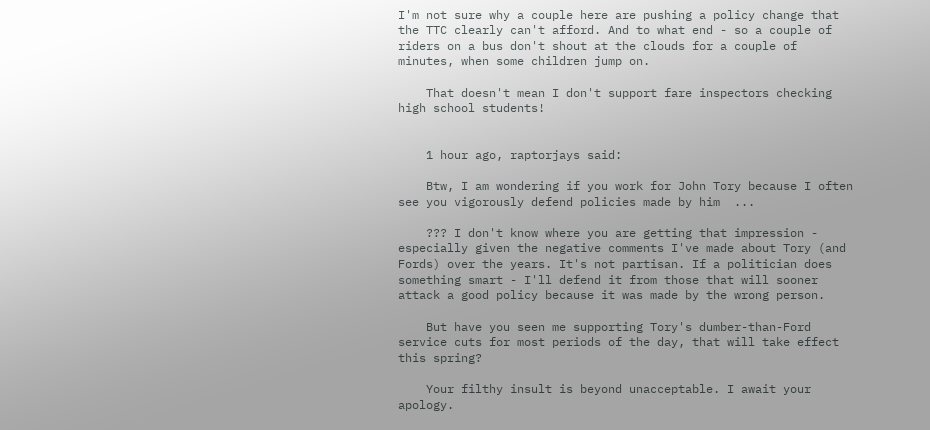I'm not sure why a couple here are pushing a policy change that the TTC clearly can't afford. And to what end - so a couple of riders on a bus don't shout at the clouds for a couple of minutes, when some children jump on.

    That doesn't mean I don't support fare inspectors checking high school students!


    1 hour ago, raptorjays said:

    Btw, I am wondering if you work for John Tory because I often see you vigorously defend policies made by him  ...

    ??? I don't know where you are getting that impression - especially given the negative comments I've made about Tory (and Fords) over the years. It's not partisan. If a politician does something smart - I'll defend it from those that will sooner attack a good policy because it was made by the wrong person.

    But have you seen me supporting Tory's dumber-than-Ford service cuts for most periods of the day, that will take effect this spring?

    Your filthy insult is beyond unacceptable. I await your apology.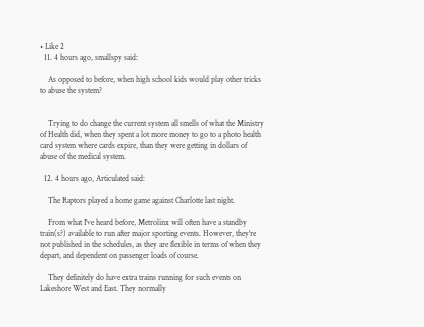• Like 2
  11. 4 hours ago, smallspy said:

    As opposed to before, when high school kids would play other tricks to abuse the system?


    Trying to do change the current system all smells of what the Ministry of Health did, when they spent a lot more money to go to a photo health card system where cards expire, than they were getting in dollars of abuse of the medical system.

  12. 4 hours ago, Articulated said:

    The Raptors played a home game against Charlotte last night.

    From what I've heard before, Metrolinx will often have a standby train(s?) available to run after major sporting events. However, they're not published in the schedules, as they are flexible in terms of when they depart, and dependent on passenger loads of course.

    They definitely do have extra trains running for such events on Lakeshore West and East. They normally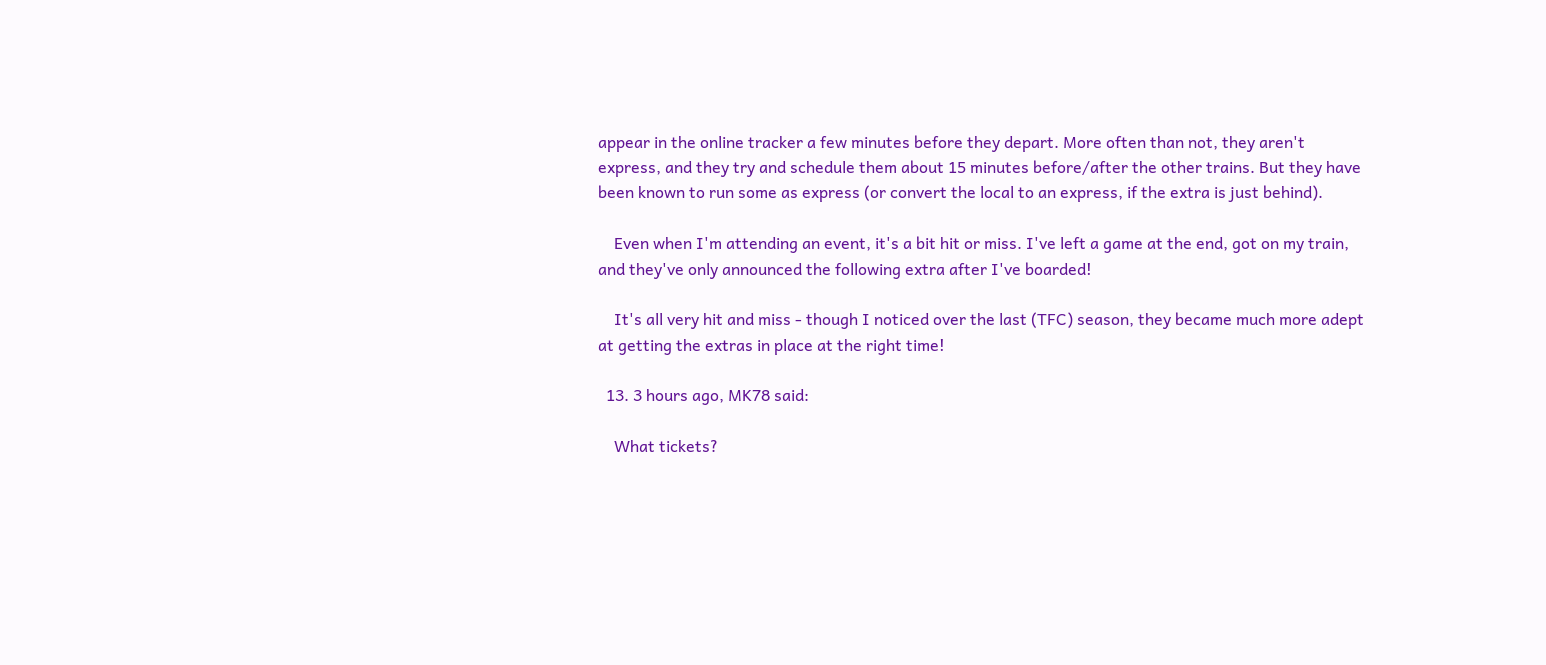appear in the online tracker a few minutes before they depart. More often than not, they aren't express, and they try and schedule them about 15 minutes before/after the other trains. But they have been known to run some as express (or convert the local to an express, if the extra is just behind).

    Even when I'm attending an event, it's a bit hit or miss. I've left a game at the end, got on my train, and they've only announced the following extra after I've boarded!

    It's all very hit and miss - though I noticed over the last (TFC) season, they became much more adept at getting the extras in place at the right time!

  13. 3 hours ago, MK78 said:

    What tickets?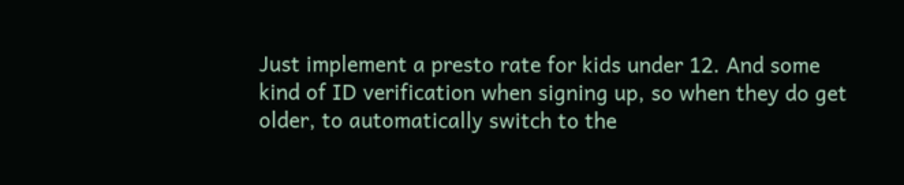Just implement a presto rate for kids under 12. And some kind of ID verification when signing up, so when they do get older, to automatically switch to the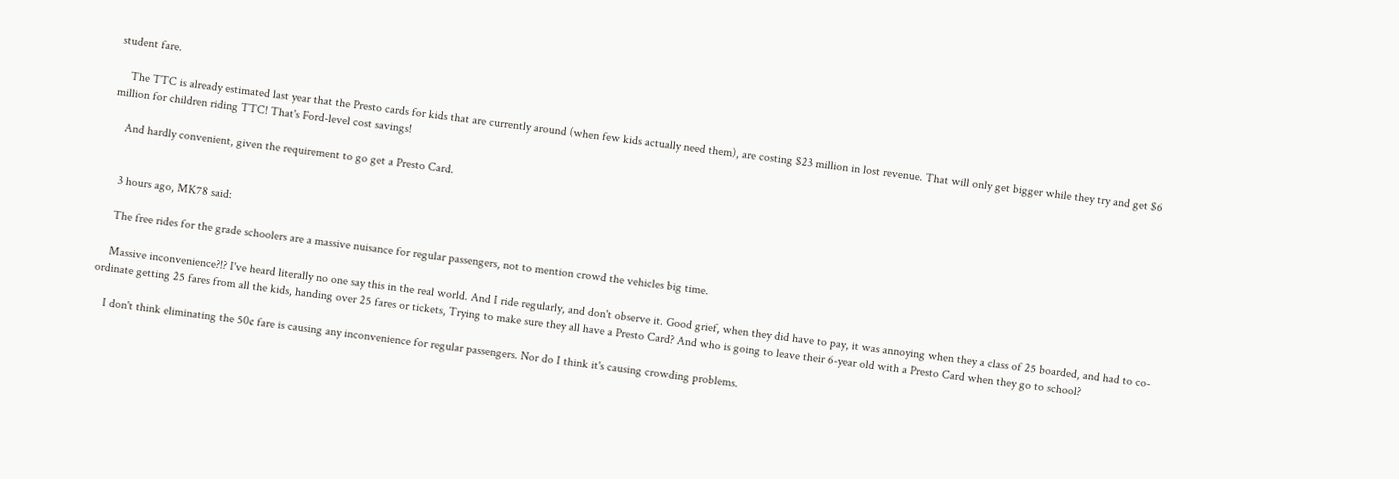student fare.

    The TTC is already estimated last year that the Presto cards for kids that are currently around (when few kids actually need them), are costing $23 million in lost revenue. That will only get bigger while they try and get $6 million for children riding TTC! That's Ford-level cost savings!

    And hardly convenient, given the requirement to go get a Presto Card.


    3 hours ago, MK78 said:

    The free rides for the grade schoolers are a massive nuisance for regular passengers, not to mention crowd the vehicles big time.

    Massive inconvenience?!? I've heard literally no one say this in the real world. And I ride regularly, and don't observe it. Good grief, when they did have to pay, it was annoying when they a class of 25 boarded, and had to co-ordinate getting 25 fares from all the kids, handing over 25 fares or tickets, Trying to make sure they all have a Presto Card? And who is going to leave their 6-year old with a Presto Card when they go to school?

    I don't think eliminating the 50¢ fare is causing any inconvenience for regular passengers. Nor do I think it's causing crowding problems.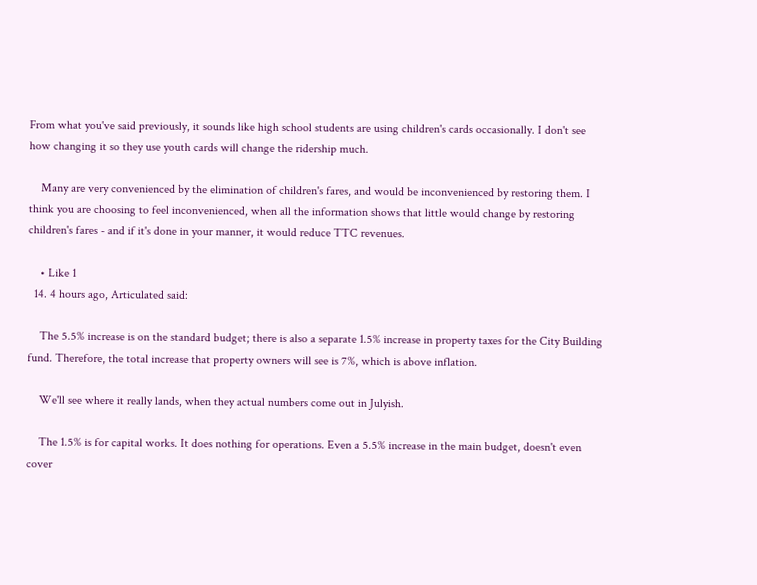From what you've said previously, it sounds like high school students are using children's cards occasionally. I don't see how changing it so they use youth cards will change the ridership much.

    Many are very convenienced by the elimination of children's fares, and would be inconvenienced by restoring them. I think you are choosing to feel inconvenienced, when all the information shows that little would change by restoring children's fares - and if it's done in your manner, it would reduce TTC revenues.

    • Like 1
  14. 4 hours ago, Articulated said:

    The 5.5% increase is on the standard budget; there is also a separate 1.5% increase in property taxes for the City Building fund. Therefore, the total increase that property owners will see is 7%, which is above inflation.

    We'll see where it really lands, when they actual numbers come out in Julyish.

    The 1.5% is for capital works. It does nothing for operations. Even a 5.5% increase in the main budget, doesn't even cover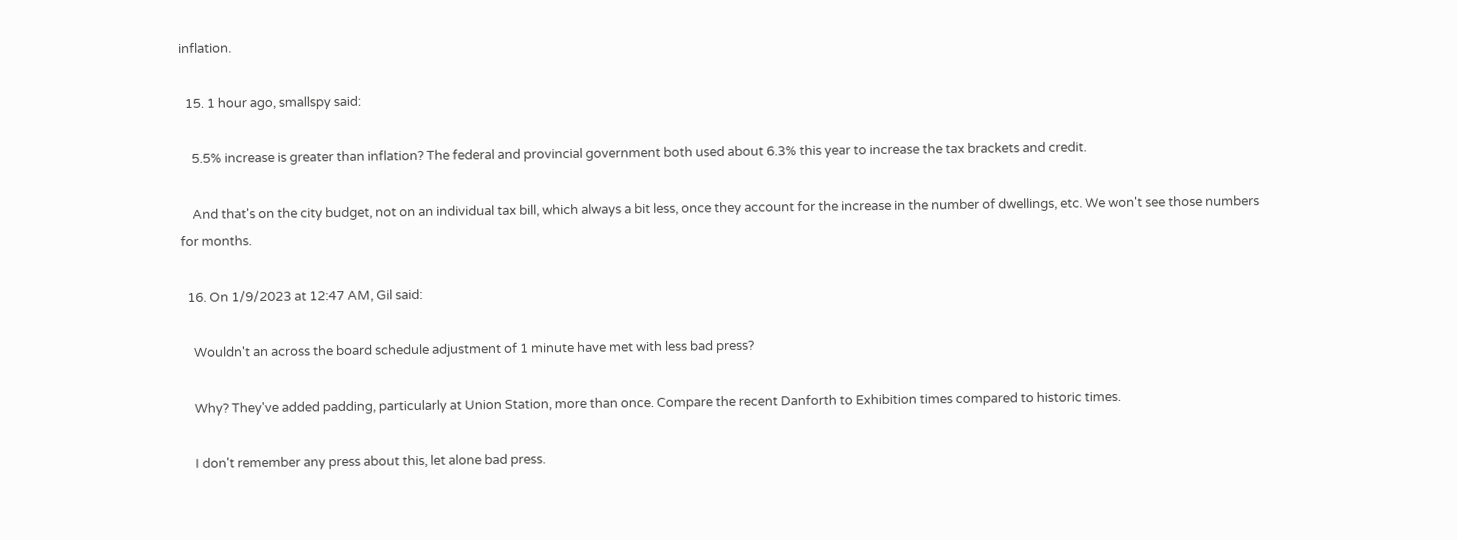inflation.

  15. 1 hour ago, smallspy said:

    5.5% increase is greater than inflation? The federal and provincial government both used about 6.3% this year to increase the tax brackets and credit.

    And that's on the city budget, not on an individual tax bill, which always a bit less, once they account for the increase in the number of dwellings, etc. We won't see those numbers for months.

  16. On 1/9/2023 at 12:47 AM, Gil said:

    Wouldn't an across the board schedule adjustment of 1 minute have met with less bad press?

    Why? They've added padding, particularly at Union Station, more than once. Compare the recent Danforth to Exhibition times compared to historic times.

    I don't remember any press about this, let alone bad press.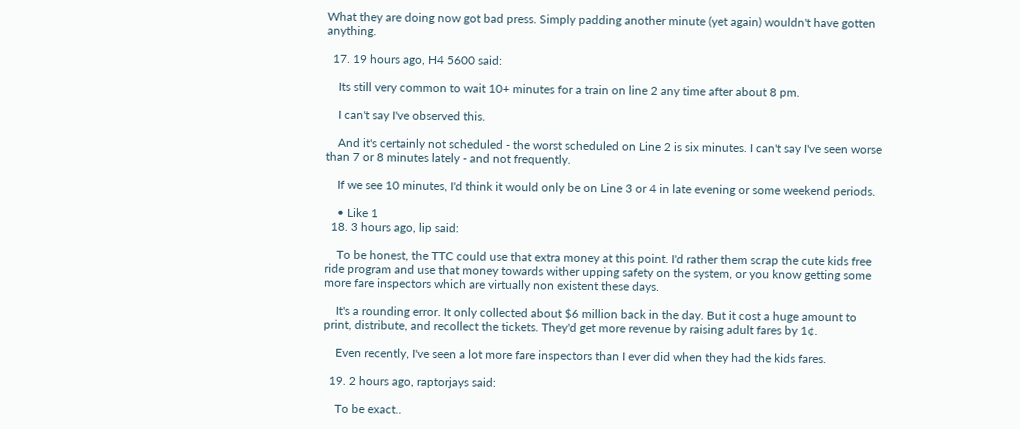What they are doing now got bad press. Simply padding another minute (yet again) wouldn't have gotten anything.

  17. 19 hours ago, H4 5600 said:

    Its still very common to wait 10+ minutes for a train on line 2 any time after about 8 pm.

    I can't say I've observed this.

    And it's certainly not scheduled - the worst scheduled on Line 2 is six minutes. I can't say I've seen worse than 7 or 8 minutes lately - and not frequently.

    If we see 10 minutes, I'd think it would only be on Line 3 or 4 in late evening or some weekend periods.

    • Like 1
  18. 3 hours ago, lip said:

    To be honest, the TTC could use that extra money at this point. I'd rather them scrap the cute kids free ride program and use that money towards wither upping safety on the system, or you know getting some more fare inspectors which are virtually non existent these days.

    It's a rounding error. It only collected about $6 million back in the day. But it cost a huge amount to print, distribute, and recollect the tickets. They'd get more revenue by raising adult fares by 1¢.

    Even recently, I've seen a lot more fare inspectors than I ever did when they had the kids fares.

  19. 2 hours ago, raptorjays said:

    To be exact..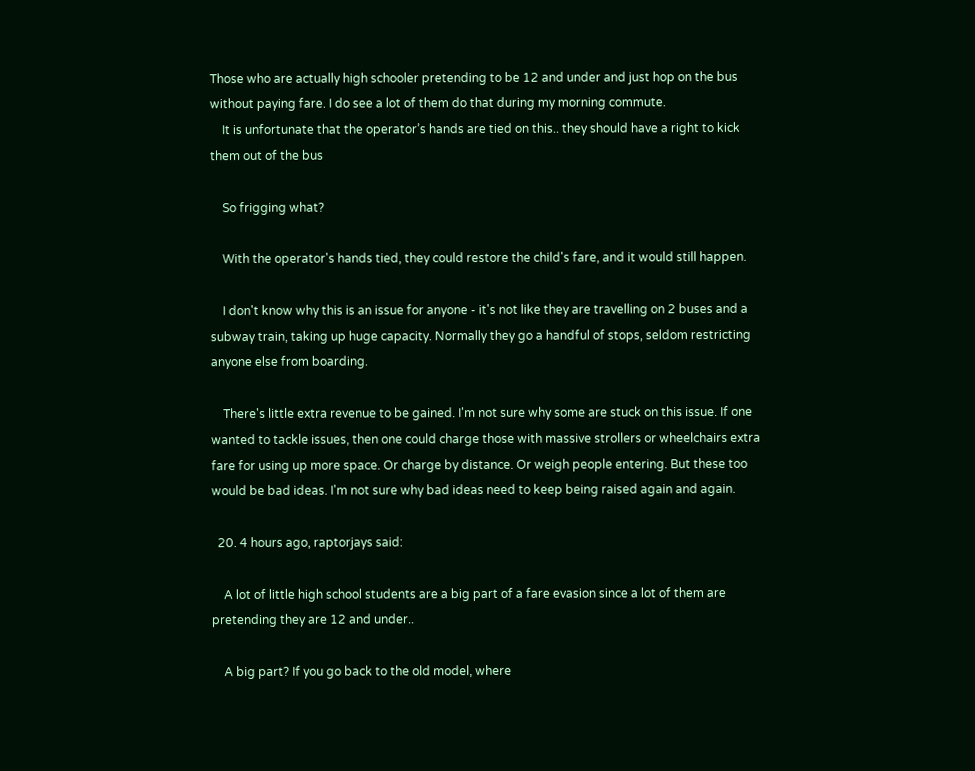Those who are actually high schooler pretending to be 12 and under and just hop on the bus without paying fare. I do see a lot of them do that during my morning commute.
    It is unfortunate that the operator’s hands are tied on this.. they should have a right to kick them out of the bus

    So frigging what?

    With the operator's hands tied, they could restore the child's fare, and it would still happen.

    I don't know why this is an issue for anyone - it's not like they are travelling on 2 buses and a subway train, taking up huge capacity. Normally they go a handful of stops, seldom restricting anyone else from boarding.

    There's little extra revenue to be gained. I'm not sure why some are stuck on this issue. If one wanted to tackle issues, then one could charge those with massive strollers or wheelchairs extra fare for using up more space. Or charge by distance. Or weigh people entering. But these too would be bad ideas. I'm not sure why bad ideas need to keep being raised again and again.

  20. 4 hours ago, raptorjays said:

    A lot of little high school students are a big part of a fare evasion since a lot of them are pretending they are 12 and under..

    A big part? If you go back to the old model, where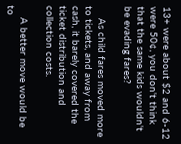13+ were about $2 and 6-12 were 50¢, you don't think that the same kids wouldn't be evading fares?

    As child fares moved more to tickets, and away from cash, it barely covered the ticket distribution and collection costs.

    A better move would be to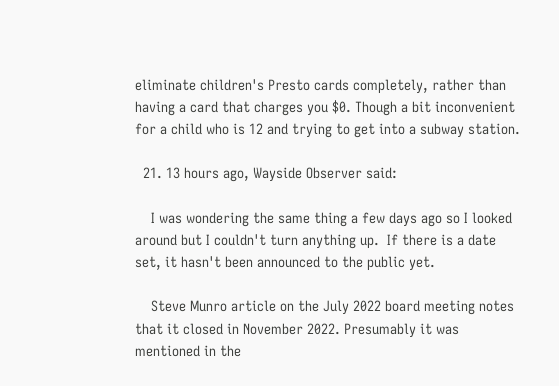eliminate children's Presto cards completely, rather than having a card that charges you $0. Though a bit inconvenient for a child who is 12 and trying to get into a subway station.

  21. 13 hours ago, Wayside Observer said:

    I was wondering the same thing a few days ago so I looked around but I couldn't turn anything up.  If there is a date set, it hasn't been announced to the public yet.

    Steve Munro article on the July 2022 board meeting notes that it closed in November 2022. Presumably it was mentioned in the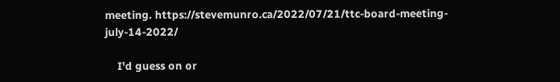meeting. https://stevemunro.ca/2022/07/21/ttc-board-meeting-july-14-2022/

    I'd guess on or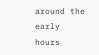around the early hours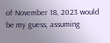of November 18, 2023 would be my guess, assuming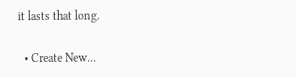it lasts that long.

  • Create New...